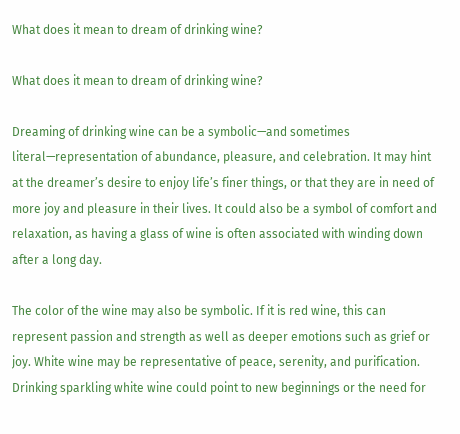What does it mean to dream of drinking wine?

What does it mean to dream of drinking wine?

Dreaming of drinking wine can be a symbolic—and sometimes literal—representation of abundance, pleasure, and celebration. It may hint at the dreamer’s desire to enjoy life’s finer things, or that they are in need of more joy and pleasure in their lives. It could also be a symbol of comfort and relaxation, as having a glass of wine is often associated with winding down after a long day.

The color of the wine may also be symbolic. If it is red wine, this can represent passion and strength as well as deeper emotions such as grief or joy. White wine may be representative of peace, serenity, and purification. Drinking sparkling white wine could point to new beginnings or the need for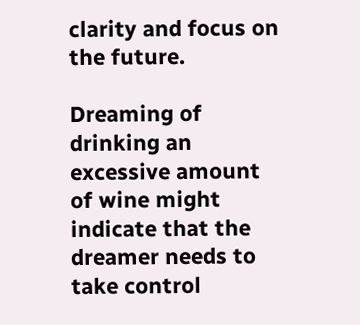clarity and focus on the future.

Dreaming of drinking an excessive amount of wine might indicate that the dreamer needs to take control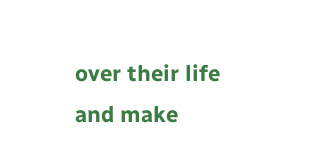over their life and make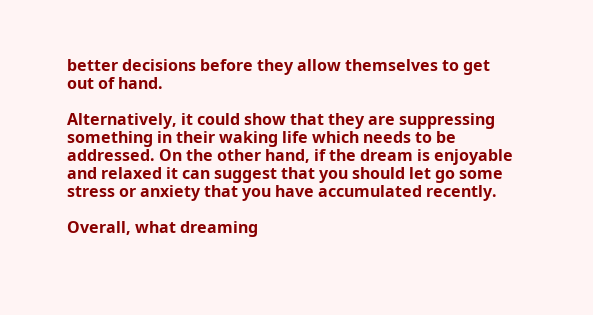better decisions before they allow themselves to get out of hand.

Alternatively, it could show that they are suppressing something in their waking life which needs to be addressed. On the other hand, if the dream is enjoyable and relaxed it can suggest that you should let go some stress or anxiety that you have accumulated recently.

Overall, what dreaming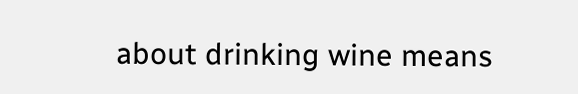about drinking wine means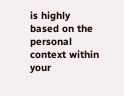is highly based on the personal context within your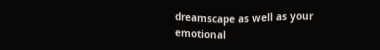dreamscape as well as your emotional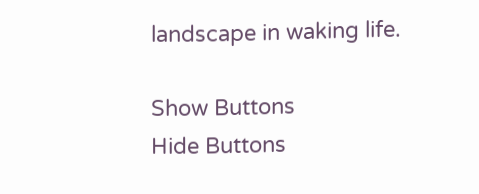landscape in waking life.

Show Buttons
Hide Buttons